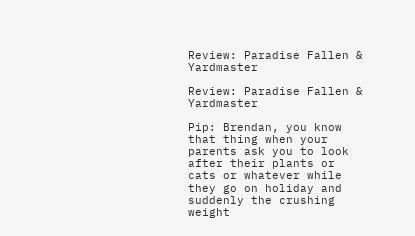Review: Paradise Fallen & Yardmaster

Review: Paradise Fallen & Yardmaster

Pip: Brendan, you know that thing when your parents ask you to look after their plants or cats or whatever while they go on holiday and suddenly the crushing weight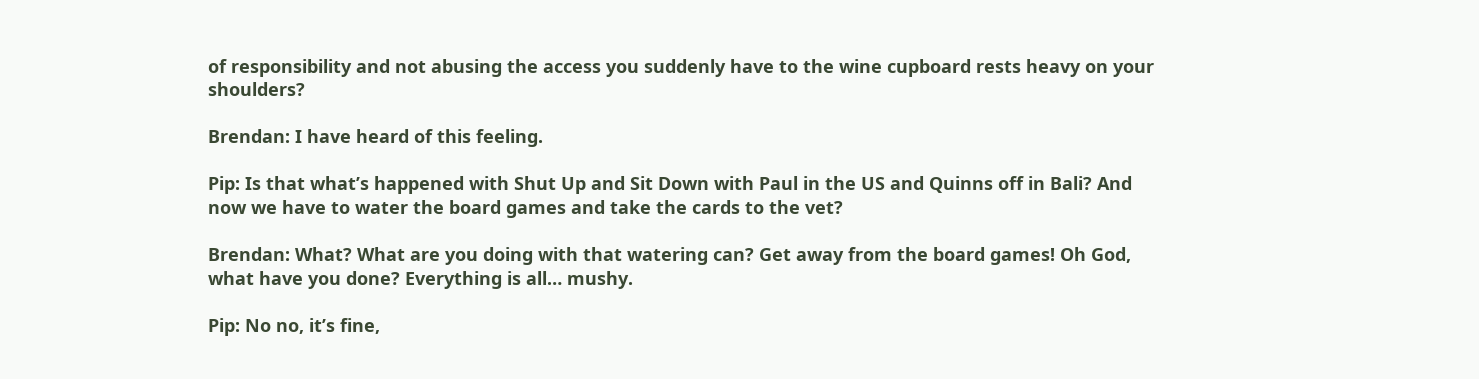of responsibility and not abusing the access you suddenly have to the wine cupboard rests heavy on your shoulders?

Brendan: I have heard of this feeling.

Pip: Is that what’s happened with Shut Up and Sit Down with Paul in the US and Quinns off in Bali? And now we have to water the board games and take the cards to the vet?

Brendan: What? What are you doing with that watering can? Get away from the board games! Oh God, what have you done? Everything is all… mushy.

Pip: No no, it’s fine,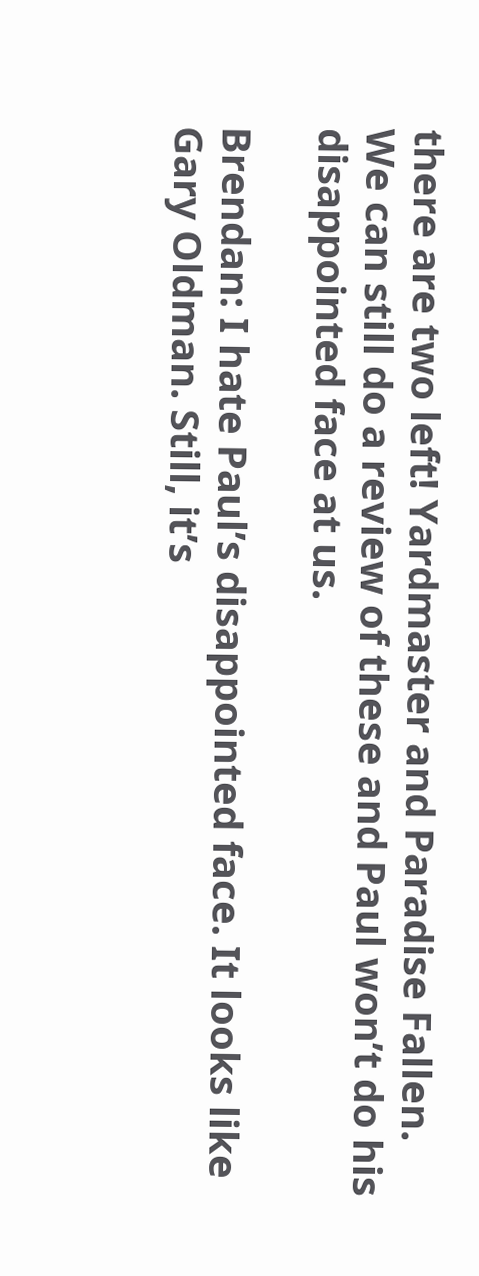there are two left! Yardmaster and Paradise Fallen. We can still do a review of these and Paul won’t do his disappointed face at us.

Brendan: I hate Paul’s disappointed face. It looks like Gary Oldman. Still, it’s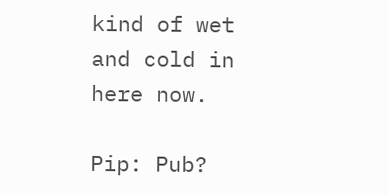kind of wet and cold in here now.

Pip: Pub?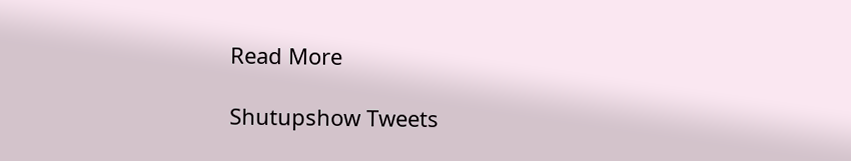Read More

Shutupshow Tweets